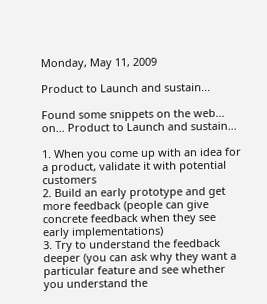Monday, May 11, 2009

Product to Launch and sustain...

Found some snippets on the web... on... Product to Launch and sustain...

1. When you come up with an idea for a product, validate it with potential customers
2. Build an early prototype and get more feedback (people can give concrete feedback when they see early implementations)
3. Try to understand the feedback deeper (you can ask why they want a particular feature and see whether you understand the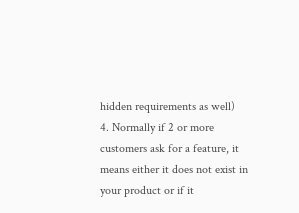hidden requirements as well)
4. Normally if 2 or more customers ask for a feature, it means either it does not exist in your product or if it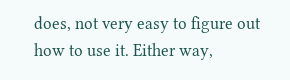does, not very easy to figure out how to use it. Either way,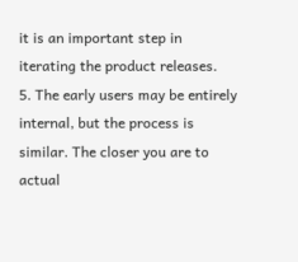it is an important step in iterating the product releases.
5. The early users may be entirely internal, but the process is similar. The closer you are to actual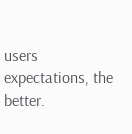users expectations, the better.